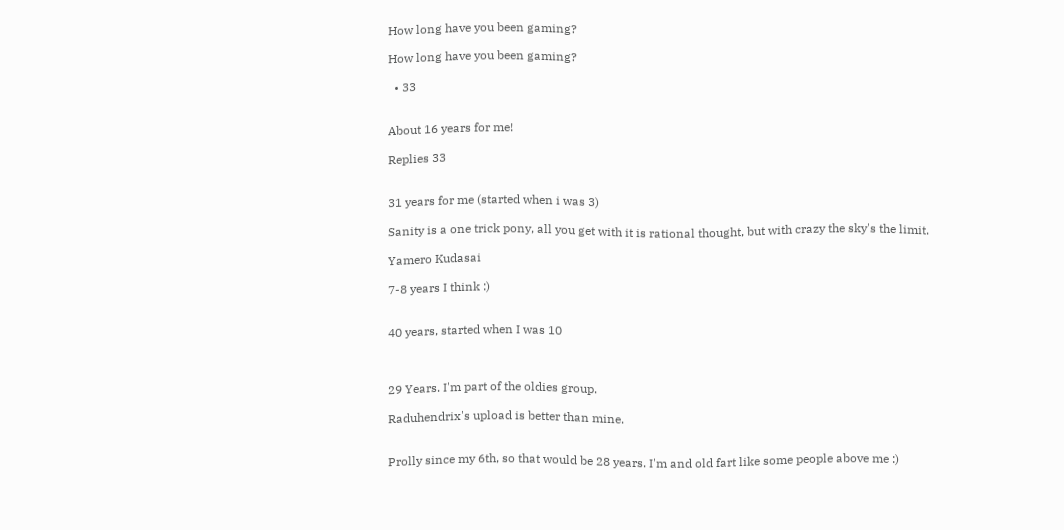How long have you been gaming?

How long have you been gaming?

  • 33


About 16 years for me!

Replies 33


31 years for me (started when i was 3)

Sanity is a one trick pony, all you get with it is rational thought, but with crazy the sky's the limit.

Yamero Kudasai

7-8 years I think :)


40 years, started when I was 10



29 Years. I'm part of the oldies group.

Raduhendrix's upload is better than mine.


Prolly since my 6th, so that would be 28 years. I'm and old fart like some people above me :)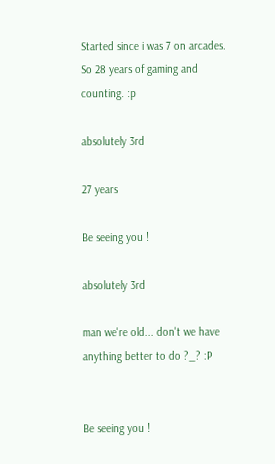Started since i was 7 on arcades. So 28 years of gaming and counting. :p

absolutely 3rd

27 years

Be seeing you !

absolutely 3rd

man we're old... don't we have anything better to do ?_? :P


Be seeing you !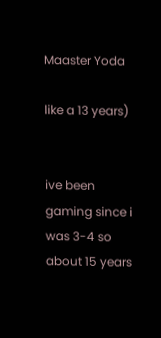Maaster Yoda

like a 13 years)


ive been gaming since i was 3-4 so about 15 years